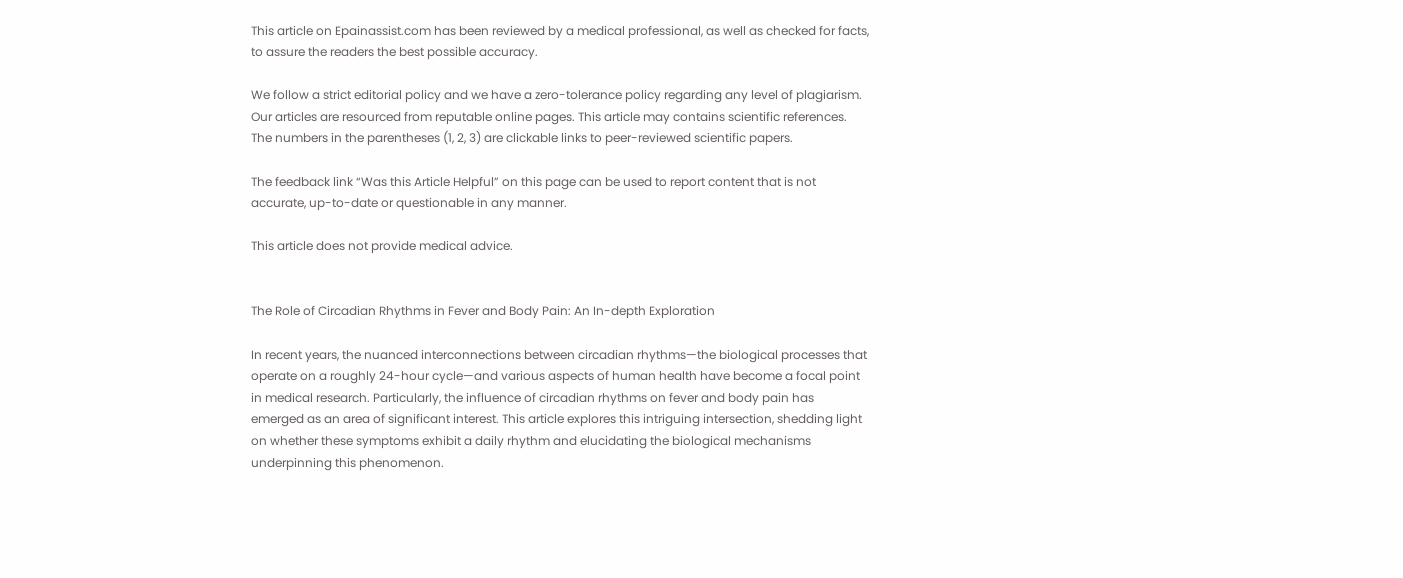This article on Epainassist.com has been reviewed by a medical professional, as well as checked for facts, to assure the readers the best possible accuracy.

We follow a strict editorial policy and we have a zero-tolerance policy regarding any level of plagiarism. Our articles are resourced from reputable online pages. This article may contains scientific references. The numbers in the parentheses (1, 2, 3) are clickable links to peer-reviewed scientific papers.

The feedback link “Was this Article Helpful” on this page can be used to report content that is not accurate, up-to-date or questionable in any manner.

This article does not provide medical advice.


The Role of Circadian Rhythms in Fever and Body Pain: An In-depth Exploration

In recent years, the nuanced interconnections between circadian rhythms—the biological processes that operate on a roughly 24-hour cycle—and various aspects of human health have become a focal point in medical research. Particularly, the influence of circadian rhythms on fever and body pain has emerged as an area of significant interest. This article explores this intriguing intersection, shedding light on whether these symptoms exhibit a daily rhythm and elucidating the biological mechanisms underpinning this phenomenon.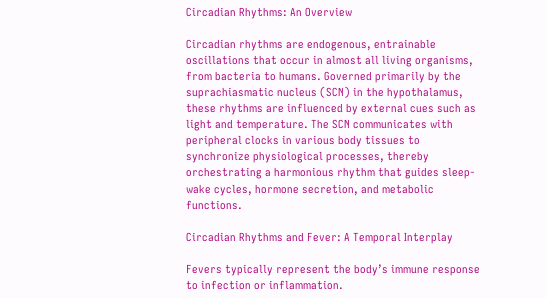Circadian Rhythms: An Overview

Circadian rhythms are endogenous, entrainable oscillations that occur in almost all living organisms, from bacteria to humans. Governed primarily by the suprachiasmatic nucleus (SCN) in the hypothalamus, these rhythms are influenced by external cues such as light and temperature. The SCN communicates with peripheral clocks in various body tissues to synchronize physiological processes, thereby orchestrating a harmonious rhythm that guides sleep-wake cycles, hormone secretion, and metabolic functions.

Circadian Rhythms and Fever: A Temporal Interplay

Fevers typically represent the body’s immune response to infection or inflammation.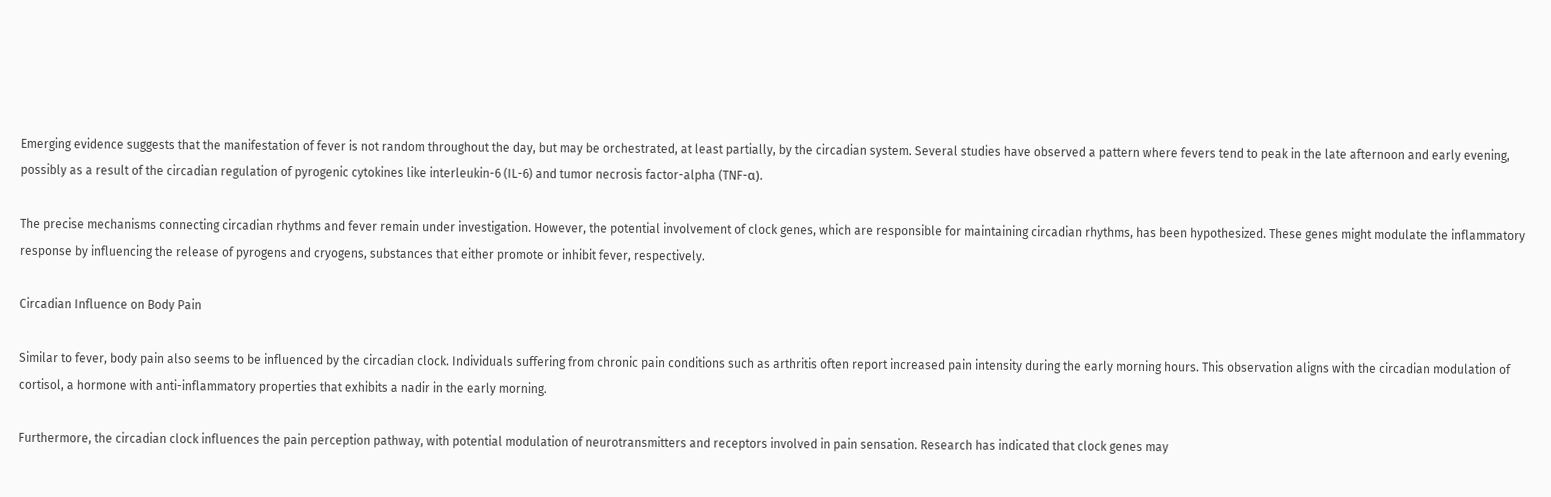Emerging evidence suggests that the manifestation of fever is not random throughout the day, but may be orchestrated, at least partially, by the circadian system. Several studies have observed a pattern where fevers tend to peak in the late afternoon and early evening, possibly as a result of the circadian regulation of pyrogenic cytokines like interleukin-6 (IL-6) and tumor necrosis factor-alpha (TNF-α).

The precise mechanisms connecting circadian rhythms and fever remain under investigation. However, the potential involvement of clock genes, which are responsible for maintaining circadian rhythms, has been hypothesized. These genes might modulate the inflammatory response by influencing the release of pyrogens and cryogens, substances that either promote or inhibit fever, respectively.

Circadian Influence on Body Pain

Similar to fever, body pain also seems to be influenced by the circadian clock. Individuals suffering from chronic pain conditions such as arthritis often report increased pain intensity during the early morning hours. This observation aligns with the circadian modulation of cortisol, a hormone with anti-inflammatory properties that exhibits a nadir in the early morning.

Furthermore, the circadian clock influences the pain perception pathway, with potential modulation of neurotransmitters and receptors involved in pain sensation. Research has indicated that clock genes may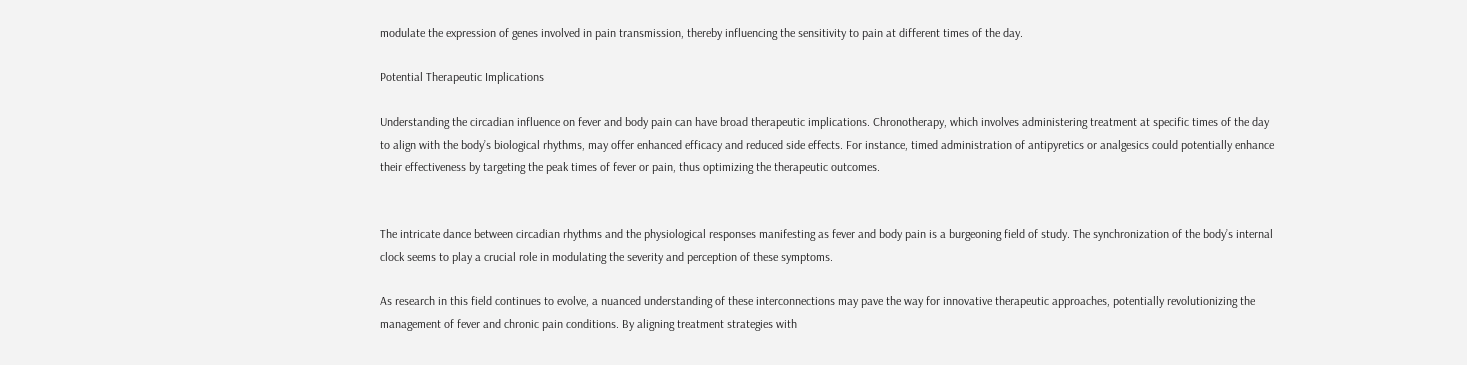modulate the expression of genes involved in pain transmission, thereby influencing the sensitivity to pain at different times of the day.

Potential Therapeutic Implications

Understanding the circadian influence on fever and body pain can have broad therapeutic implications. Chronotherapy, which involves administering treatment at specific times of the day to align with the body’s biological rhythms, may offer enhanced efficacy and reduced side effects. For instance, timed administration of antipyretics or analgesics could potentially enhance their effectiveness by targeting the peak times of fever or pain, thus optimizing the therapeutic outcomes.


The intricate dance between circadian rhythms and the physiological responses manifesting as fever and body pain is a burgeoning field of study. The synchronization of the body’s internal clock seems to play a crucial role in modulating the severity and perception of these symptoms.

As research in this field continues to evolve, a nuanced understanding of these interconnections may pave the way for innovative therapeutic approaches, potentially revolutionizing the management of fever and chronic pain conditions. By aligning treatment strategies with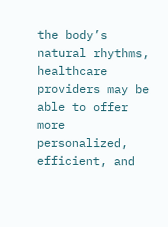the body’s natural rhythms, healthcare providers may be able to offer more personalized, efficient, and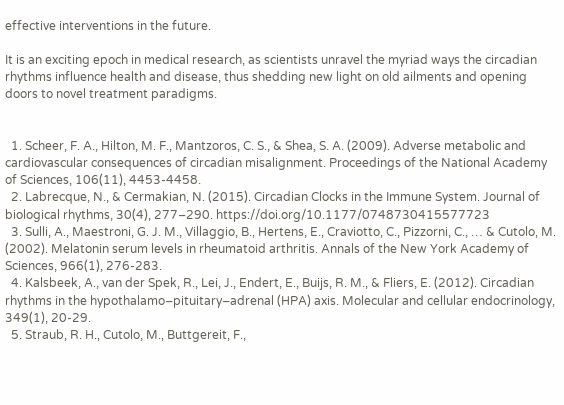effective interventions in the future.

It is an exciting epoch in medical research, as scientists unravel the myriad ways the circadian rhythms influence health and disease, thus shedding new light on old ailments and opening doors to novel treatment paradigms.


  1. Scheer, F. A., Hilton, M. F., Mantzoros, C. S., & Shea, S. A. (2009). Adverse metabolic and cardiovascular consequences of circadian misalignment. Proceedings of the National Academy of Sciences, 106(11), 4453-4458.
  2. Labrecque, N., & Cermakian, N. (2015). Circadian Clocks in the Immune System. Journal of biological rhythms, 30(4), 277–290. https://doi.org/10.1177/0748730415577723
  3. Sulli, A., Maestroni, G. J. M., Villaggio, B., Hertens, E., Craviotto, C., Pizzorni, C., … & Cutolo, M. (2002). Melatonin serum levels in rheumatoid arthritis. Annals of the New York Academy of Sciences, 966(1), 276-283.
  4. Kalsbeek, A., van der Spek, R., Lei, J., Endert, E., Buijs, R. M., & Fliers, E. (2012). Circadian rhythms in the hypothalamo–pituitary–adrenal (HPA) axis. Molecular and cellular endocrinology, 349(1), 20-29.
  5. Straub, R. H., Cutolo, M., Buttgereit, F.,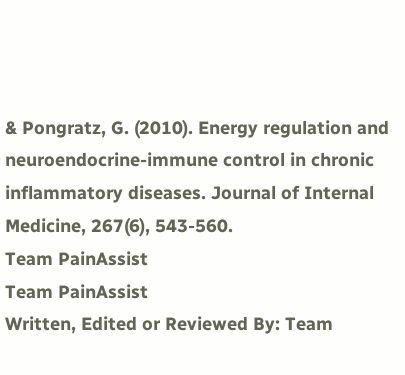& Pongratz, G. (2010). Energy regulation and neuroendocrine-immune control in chronic inflammatory diseases. Journal of Internal Medicine, 267(6), 543-560.
Team PainAssist
Team PainAssist
Written, Edited or Reviewed By: Team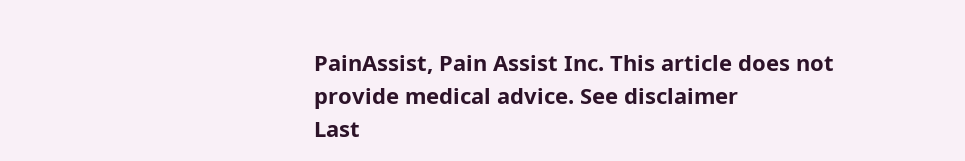PainAssist, Pain Assist Inc. This article does not provide medical advice. See disclaimer
Last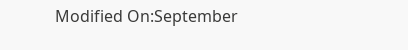Modified On:September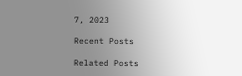7, 2023

Recent Posts

Related Posts